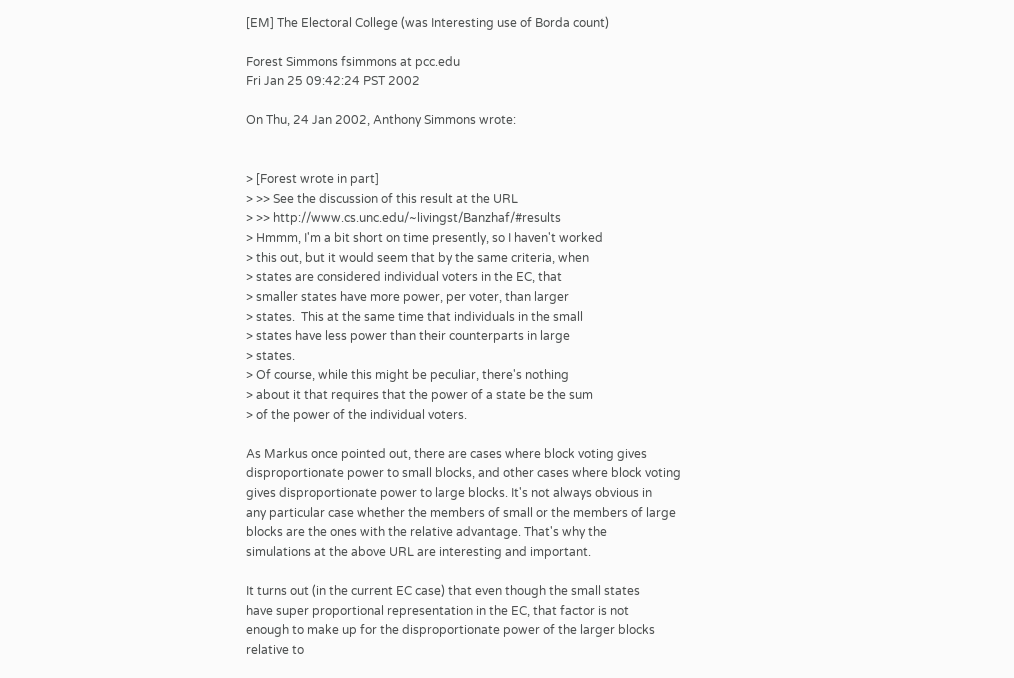[EM] The Electoral College (was Interesting use of Borda count)

Forest Simmons fsimmons at pcc.edu
Fri Jan 25 09:42:24 PST 2002

On Thu, 24 Jan 2002, Anthony Simmons wrote:


> [Forest wrote in part]
> >> See the discussion of this result at the URL
> >> http://www.cs.unc.edu/~livingst/Banzhaf/#results
> Hmmm, I'm a bit short on time presently, so I haven't worked
> this out, but it would seem that by the same criteria, when
> states are considered individual voters in the EC, that
> smaller states have more power, per voter, than larger
> states.  This at the same time that individuals in the small
> states have less power than their counterparts in large
> states.
> Of course, while this might be peculiar, there's nothing
> about it that requires that the power of a state be the sum
> of the power of the individual voters.

As Markus once pointed out, there are cases where block voting gives
disproportionate power to small blocks, and other cases where block voting
gives disproportionate power to large blocks. It's not always obvious in
any particular case whether the members of small or the members of large
blocks are the ones with the relative advantage. That's why the
simulations at the above URL are interesting and important.

It turns out (in the current EC case) that even though the small states
have super proportional representation in the EC, that factor is not
enough to make up for the disproportionate power of the larger blocks
relative to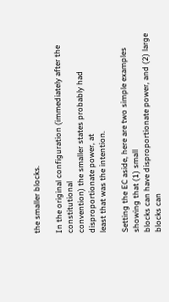the smaller blocks.

In the original configuration (immediately after the constitutional
convention) the smaller states probably had disproportionate power, at
least that was the intention.

Setting the EC aside, here are two simple examples showing that (1) small
blocks can have disproportionate power, and (2) large blocks can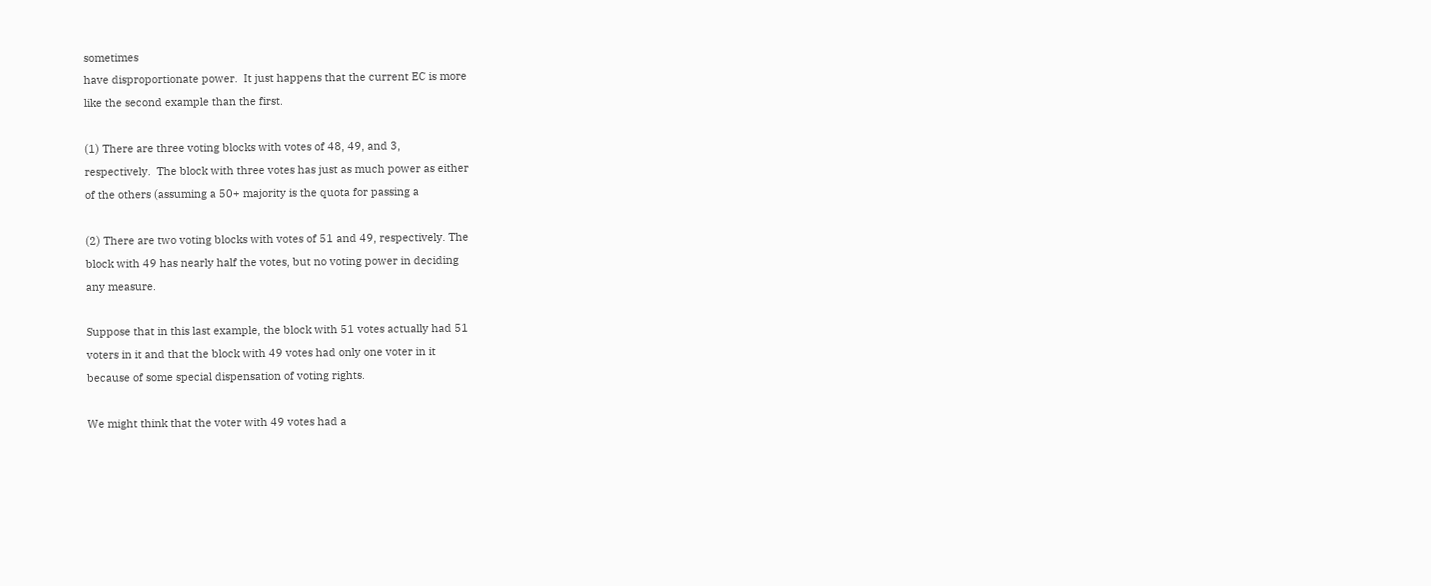sometimes
have disproportionate power.  It just happens that the current EC is more
like the second example than the first.

(1) There are three voting blocks with votes of 48, 49, and 3,
respectively.  The block with three votes has just as much power as either
of the others (assuming a 50+ majority is the quota for passing a

(2) There are two voting blocks with votes of 51 and 49, respectively. The
block with 49 has nearly half the votes, but no voting power in deciding
any measure.

Suppose that in this last example, the block with 51 votes actually had 51
voters in it and that the block with 49 votes had only one voter in it
because of some special dispensation of voting rights.

We might think that the voter with 49 votes had a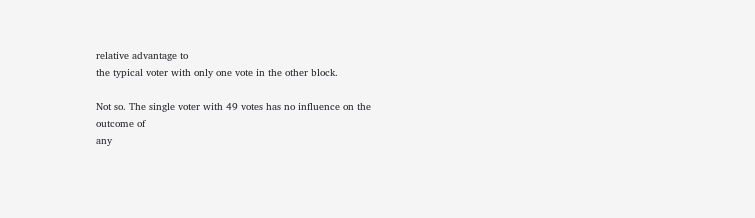relative advantage to
the typical voter with only one vote in the other block.

Not so. The single voter with 49 votes has no influence on the outcome of
any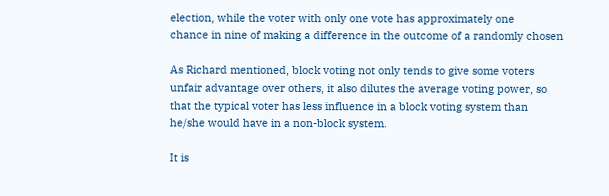election, while the voter with only one vote has approximately one
chance in nine of making a difference in the outcome of a randomly chosen

As Richard mentioned, block voting not only tends to give some voters
unfair advantage over others, it also dilutes the average voting power, so
that the typical voter has less influence in a block voting system than
he/she would have in a non-block system.

It is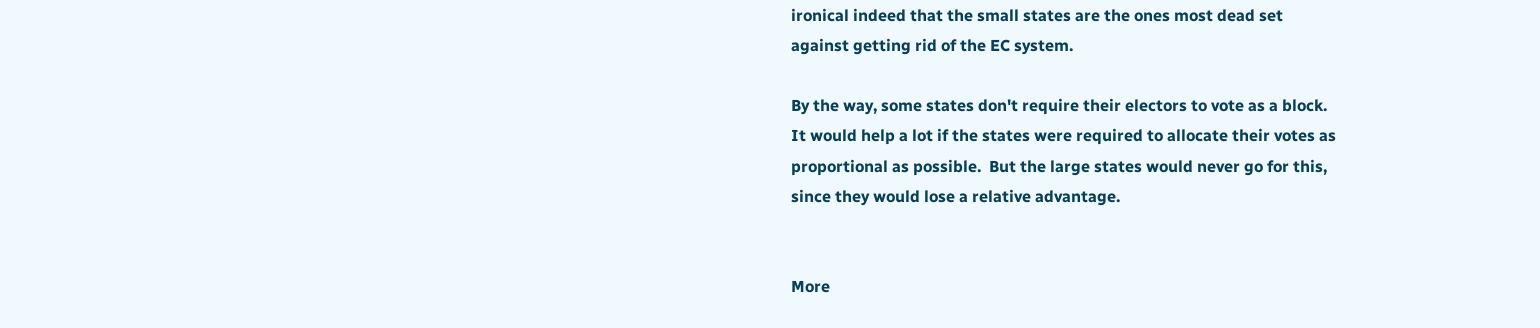ironical indeed that the small states are the ones most dead set
against getting rid of the EC system.

By the way, some states don't require their electors to vote as a block.
It would help a lot if the states were required to allocate their votes as
proportional as possible.  But the large states would never go for this,
since they would lose a relative advantage.


More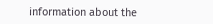information about the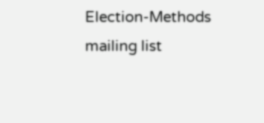Election-Methods mailing list